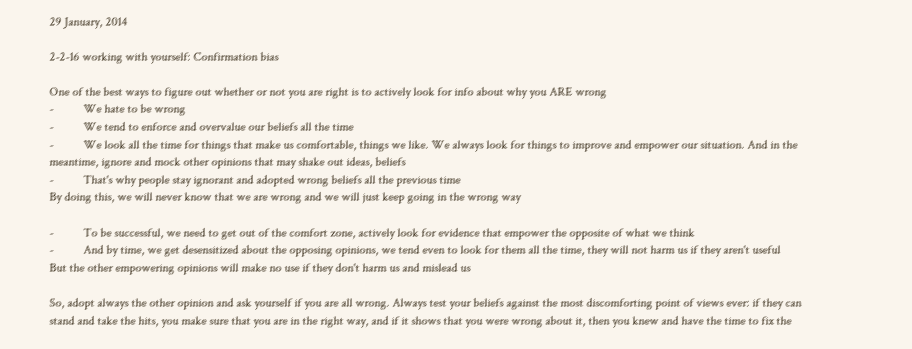29 January, 2014

2-2-16 working with yourself: Confirmation bias

One of the best ways to figure out whether or not you are right is to actively look for info about why you ARE wrong
-          We hate to be wrong
-          We tend to enforce and overvalue our beliefs all the time
-          We look all the time for things that make us comfortable, things we like. We always look for things to improve and empower our situation. And in the meantime, ignore and mock other opinions that may shake out ideas, beliefs
-          That's why people stay ignorant and adopted wrong beliefs all the previous time
By doing this, we will never know that we are wrong and we will just keep going in the wrong way

-          To be successful, we need to get out of the comfort zone, actively look for evidence that empower the opposite of what we think
-          And by time, we get desensitized about the opposing opinions, we tend even to look for them all the time, they will not harm us if they aren't useful
But the other empowering opinions will make no use if they don't harm us and mislead us

So, adopt always the other opinion and ask yourself if you are all wrong. Always test your beliefs against the most discomforting point of views ever: if they can stand and take the hits, you make sure that you are in the right way, and if it shows that you were wrong about it, then you knew and have the time to fix the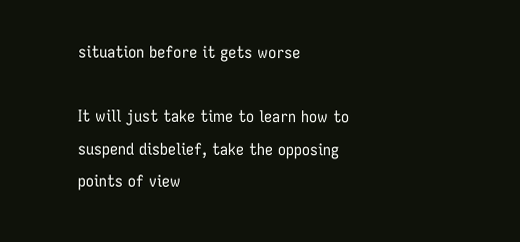situation before it gets worse

It will just take time to learn how to suspend disbelief, take the opposing points of view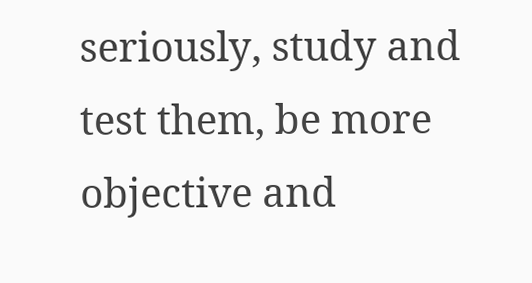seriously, study and test them, be more objective and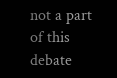not a part of this debate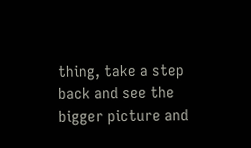thing, take a step back and see the bigger picture and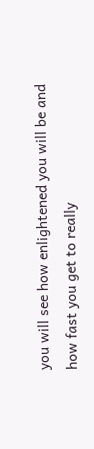you will see how enlightened you will be and how fast you get to really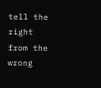tell the right from the wrong